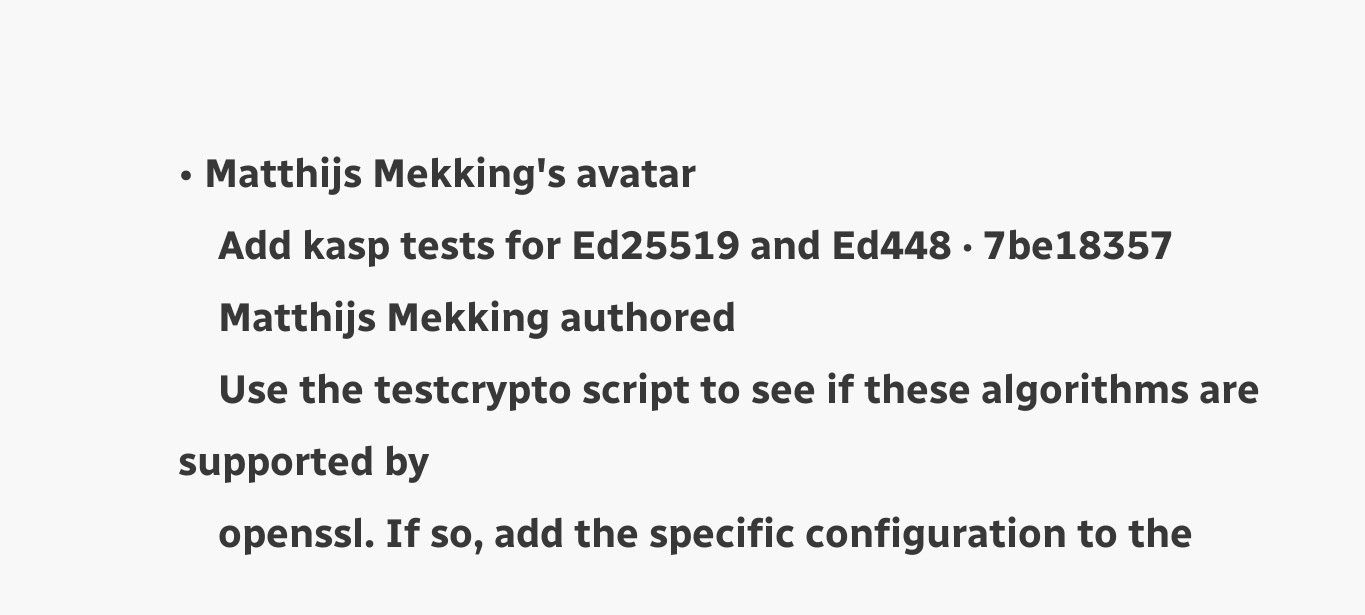• Matthijs Mekking's avatar
    Add kasp tests for Ed25519 and Ed448 · 7be18357
    Matthijs Mekking authored
    Use the testcrypto script to see if these algorithms are supported by
    openssl. If so, add the specific configuration to the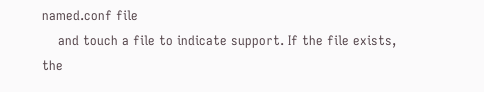named.conf file
    and touch a file to indicate support. If the file exists, the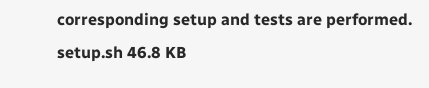corresponding setup and tests are performed.
setup.sh 46.8 KB